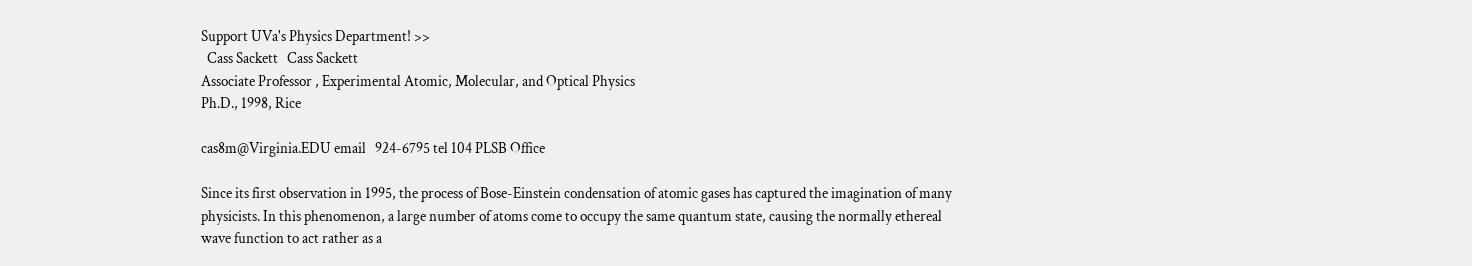Support UVa's Physics Department! >>
  Cass Sackett   Cass Sackett
Associate Professor , Experimental Atomic, Molecular, and Optical Physics
Ph.D., 1998, Rice

cas8m@Virginia.EDU email   924-6795 tel 104 PLSB Office

Since its first observation in 1995, the process of Bose-Einstein condensation of atomic gases has captured the imagination of many physicists. In this phenomenon, a large number of atoms come to occupy the same quantum state, causing the normally ethereal wave function to act rather as a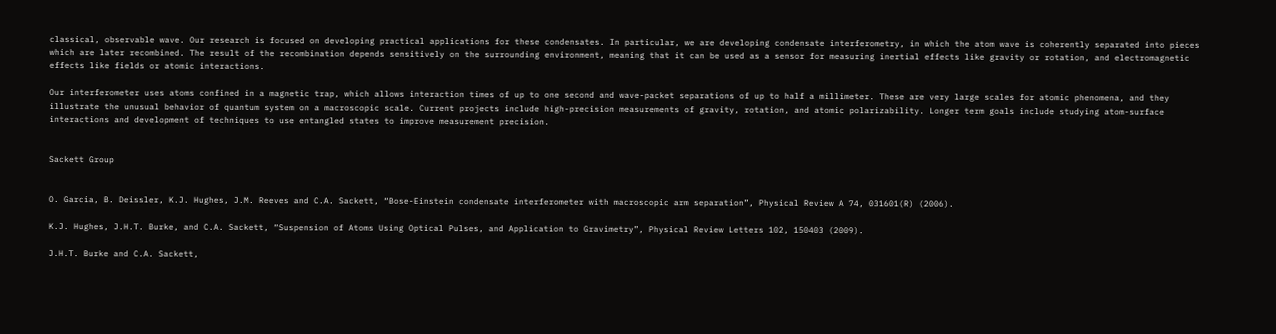classical, observable wave. Our research is focused on developing practical applications for these condensates. In particular, we are developing condensate interferometry, in which the atom wave is coherently separated into pieces which are later recombined. The result of the recombination depends sensitively on the surrounding environment, meaning that it can be used as a sensor for measuring inertial effects like gravity or rotation, and electromagnetic effects like fields or atomic interactions.

Our interferometer uses atoms confined in a magnetic trap, which allows interaction times of up to one second and wave-packet separations of up to half a millimeter. These are very large scales for atomic phenomena, and they illustrate the unusual behavior of quantum system on a macroscopic scale. Current projects include high-precision measurements of gravity, rotation, and atomic polarizability. Longer term goals include studying atom-surface interactions and development of techniques to use entangled states to improve measurement precision.


Sackett Group


O. Garcia, B. Deissler, K.J. Hughes, J.M. Reeves and C.A. Sackett, “Bose-Einstein condensate interferometer with macroscopic arm separation”, Physical Review A 74, 031601(R) (2006).

K.J. Hughes, J.H.T. Burke, and C.A. Sackett, “Suspension of Atoms Using Optical Pulses, and Application to Gravimetry”, Physical Review Letters 102, 150403 (2009).

J.H.T. Burke and C.A. Sackett,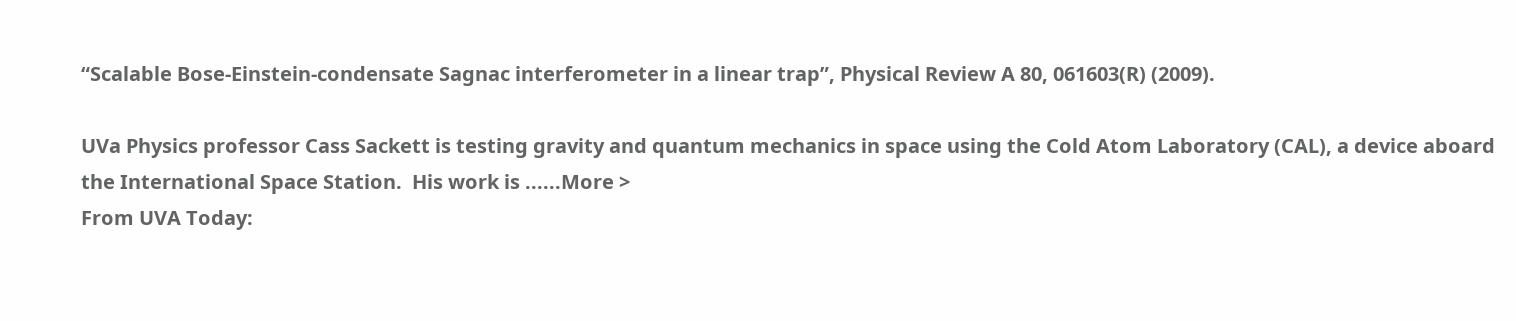“Scalable Bose-Einstein-condensate Sagnac interferometer in a linear trap”, Physical Review A 80, 061603(R) (2009).

UVa Physics professor Cass Sackett is testing gravity and quantum mechanics in space using the Cold Atom Laboratory (CAL), a device aboard the International Space Station.  His work is ......More >
From UVA Today: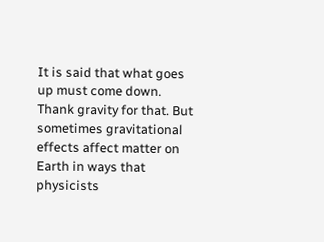It is said that what goes up must come down. Thank gravity for that. But sometimes gravitational effects affect matter on Earth in ways that physicists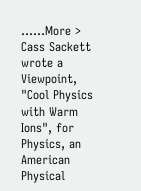......More >
Cass Sackett wrote a Viewpoint, "Cool Physics with Warm Ions", for Physics, an American Physical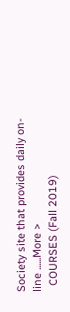Society site that provides daily on-line ......More >
  COURSES (Fall 2019)